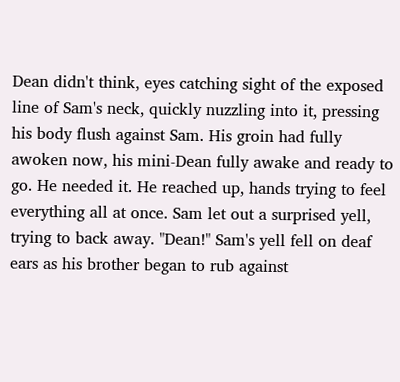Dean didn't think, eyes catching sight of the exposed line of Sam's neck, quickly nuzzling into it, pressing his body flush against Sam. His groin had fully awoken now, his mini-Dean fully awake and ready to go. He needed it. He reached up, hands trying to feel everything all at once. Sam let out a surprised yell, trying to back away. "Dean!" Sam's yell fell on deaf ears as his brother began to rub against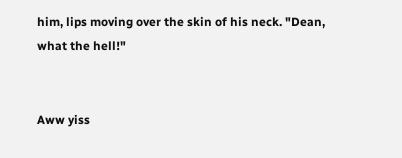him, lips moving over the skin of his neck. "Dean, what the hell!"


Aww yiss